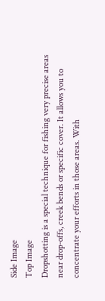Side Image
Top Image
Dropshotting is a special technique for fishing very precise areas near drop-offs, creek bends or specific cover. It allows you to concentrate your efforts in those areas. With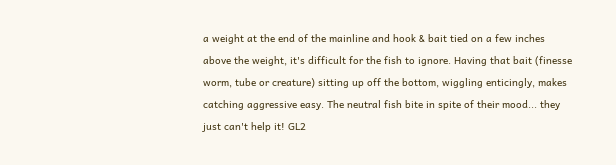a weight at the end of the mainline and hook & bait tied on a few inches above the weight, it's difficult for the fish to ignore. Having that bait (finesse worm, tube or creature) sitting up off the bottom, wiggling enticingly, makes catching aggressive easy. The neutral fish bite in spite of their mood... they just can't help it! GL2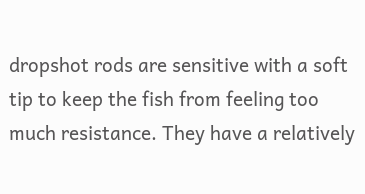dropshot rods are sensitive with a soft tip to keep the fish from feeling too much resistance. They have a relatively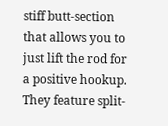stiff butt-section that allows you to just lift the rod for a positive hookup. They feature split-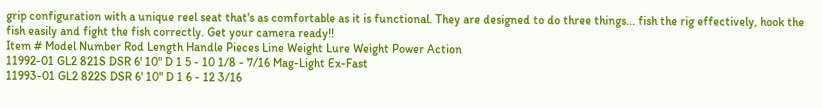grip configuration with a unique reel seat that's as comfortable as it is functional. They are designed to do three things... fish the rig effectively, hook the fish easily and fight the fish correctly. Get your camera ready!!
Item # Model Number Rod Length Handle Pieces Line Weight Lure Weight Power Action
11992-01 GL2 821S DSR 6' 10" D 1 5 - 10 1/8 - 7/16 Mag-Light Ex-Fast
11993-01 GL2 822S DSR 6' 10" D 1 6 - 12 3/16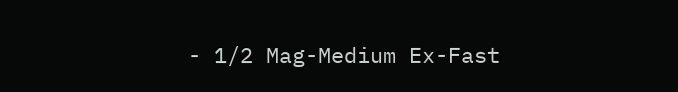- 1/2 Mag-Medium Ex-Fast